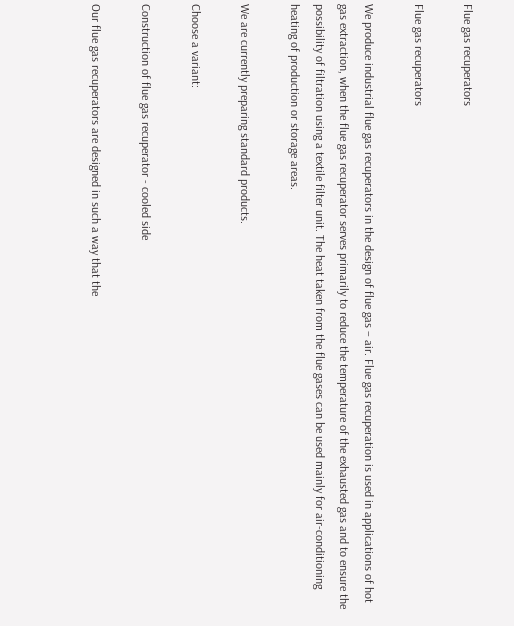Flue gas recuperators

Flue gas recuperators

We produce industrial flue gas recuperators in the design of flue gas – air. Flue gas recuperation is used in applications of hot gas extraction, when the flue gas recuperator serves primarily to reduce the temperature of the exhausted gas and to ensure the possibility of filtration using a textile filter unit. The heat taken from the flue gases can be used mainly for air-conditioning heating of production or storage areas.

We are currently preparing standard products.

Choose a variant:

Construction of flue gas recuperator - cooled side

Our flue gas recuperators are designed in such a way that the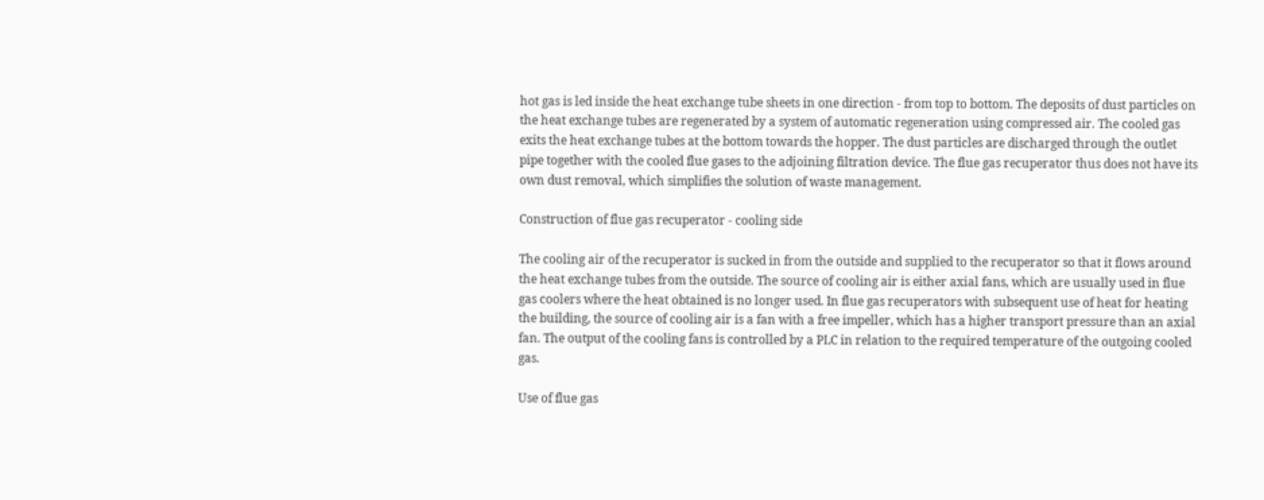hot gas is led inside the heat exchange tube sheets in one direction - from top to bottom. The deposits of dust particles on the heat exchange tubes are regenerated by a system of automatic regeneration using compressed air. The cooled gas exits the heat exchange tubes at the bottom towards the hopper. The dust particles are discharged through the outlet pipe together with the cooled flue gases to the adjoining filtration device. The flue gas recuperator thus does not have its own dust removal, which simplifies the solution of waste management.

Construction of flue gas recuperator - cooling side

The cooling air of the recuperator is sucked in from the outside and supplied to the recuperator so that it flows around the heat exchange tubes from the outside. The source of cooling air is either axial fans, which are usually used in flue gas coolers where the heat obtained is no longer used. In flue gas recuperators with subsequent use of heat for heating the building, the source of cooling air is a fan with a free impeller, which has a higher transport pressure than an axial fan. The output of the cooling fans is controlled by a PLC in relation to the required temperature of the outgoing cooled gas.

Use of flue gas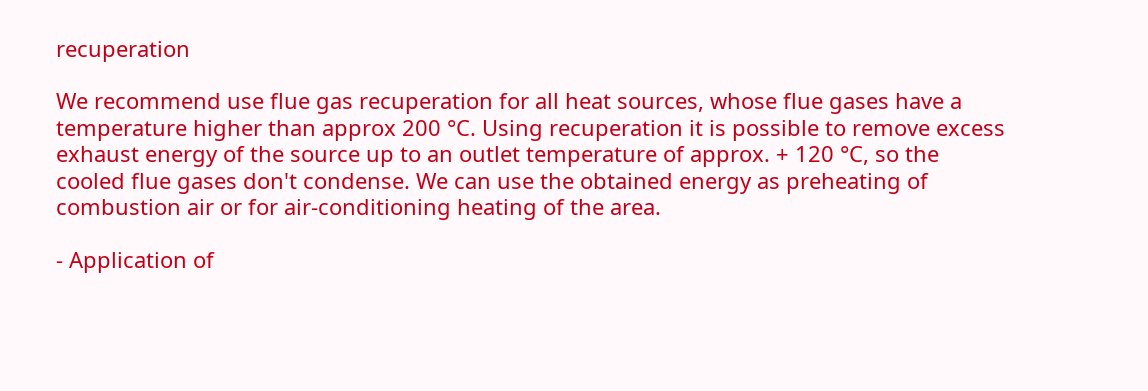recuperation

We recommend use flue gas recuperation for all heat sources, whose flue gases have a temperature higher than approx 200 °C. Using recuperation it is possible to remove excess exhaust energy of the source up to an outlet temperature of approx. + 120 °C, so the cooled flue gases don't condense. We can use the obtained energy as preheating of combustion air or for air-conditioning heating of the area.

- Application of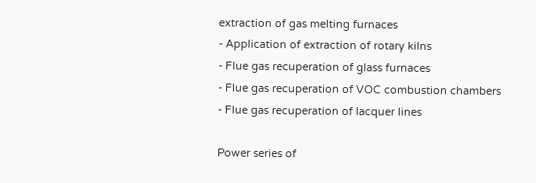extraction of gas melting furnaces
- Application of extraction of rotary kilns
- Flue gas recuperation of glass furnaces
- Flue gas recuperation of VOC combustion chambers
- Flue gas recuperation of lacquer lines

Power series of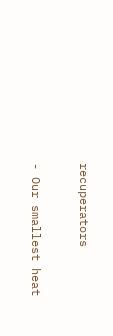recuperators

- Our smallest heat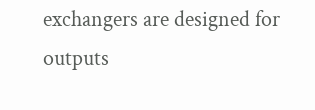exchangers are designed for outputs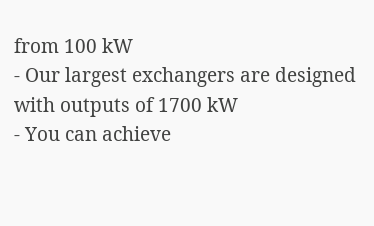from 100 kW
- Our largest exchangers are designed with outputs of 1700 kW
- You can achieve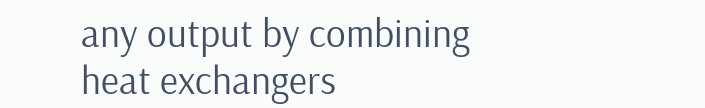any output by combining heat exchangers